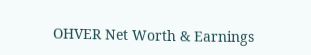OHVER Net Worth & Earnings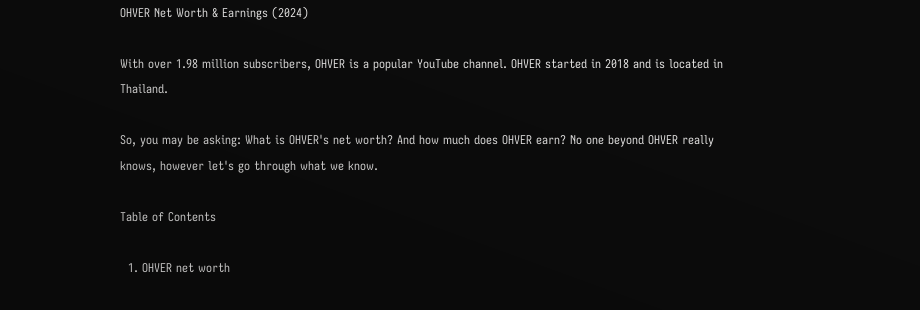OHVER Net Worth & Earnings (2024)

With over 1.98 million subscribers, OHVER is a popular YouTube channel. OHVER started in 2018 and is located in Thailand.

So, you may be asking: What is OHVER's net worth? And how much does OHVER earn? No one beyond OHVER really knows, however let's go through what we know.

Table of Contents

  1. OHVER net worth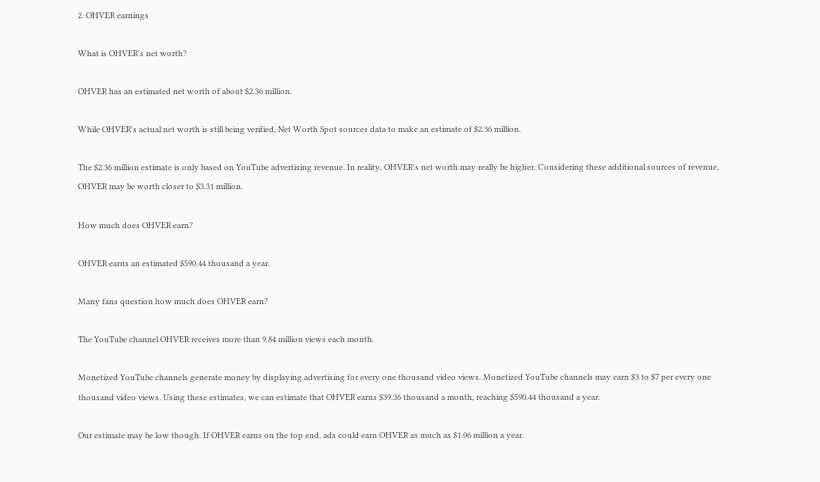2. OHVER earnings

What is OHVER's net worth?

OHVER has an estimated net worth of about $2.36 million.

While OHVER's actual net worth is still being verified, Net Worth Spot sources data to make an estimate of $2.36 million.

The $2.36 million estimate is only based on YouTube advertising revenue. In reality, OHVER's net worth may really be higher. Considering these additional sources of revenue, OHVER may be worth closer to $3.31 million.

How much does OHVER earn?

OHVER earns an estimated $590.44 thousand a year.

Many fans question how much does OHVER earn?

The YouTube channel OHVER receives more than 9.84 million views each month.

Monetized YouTube channels generate money by displaying advertising for every one thousand video views. Monetized YouTube channels may earn $3 to $7 per every one thousand video views. Using these estimates, we can estimate that OHVER earns $39.36 thousand a month, reaching $590.44 thousand a year.

Our estimate may be low though. If OHVER earns on the top end, ads could earn OHVER as much as $1.06 million a year.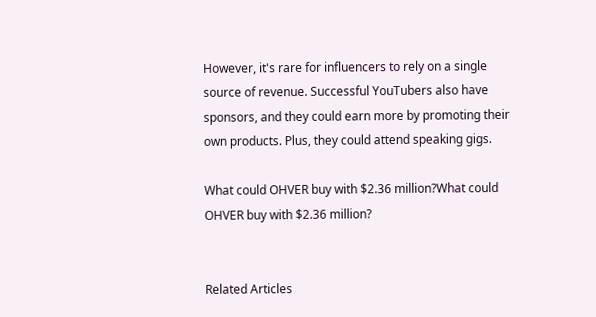However, it's rare for influencers to rely on a single source of revenue. Successful YouTubers also have sponsors, and they could earn more by promoting their own products. Plus, they could attend speaking gigs.

What could OHVER buy with $2.36 million?What could OHVER buy with $2.36 million?


Related Articles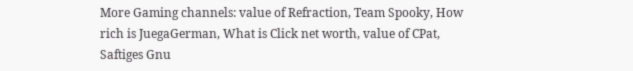More Gaming channels: value of Refraction, Team Spooky, How rich is JuegaGerman, What is Click net worth, value of CPat, Saftiges Gnu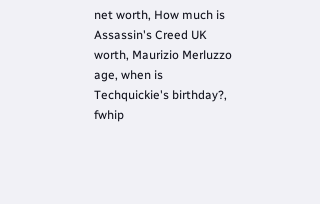net worth, How much is Assassin's Creed UK worth, Maurizio Merluzzo age, when is Techquickie's birthday?, fwhip